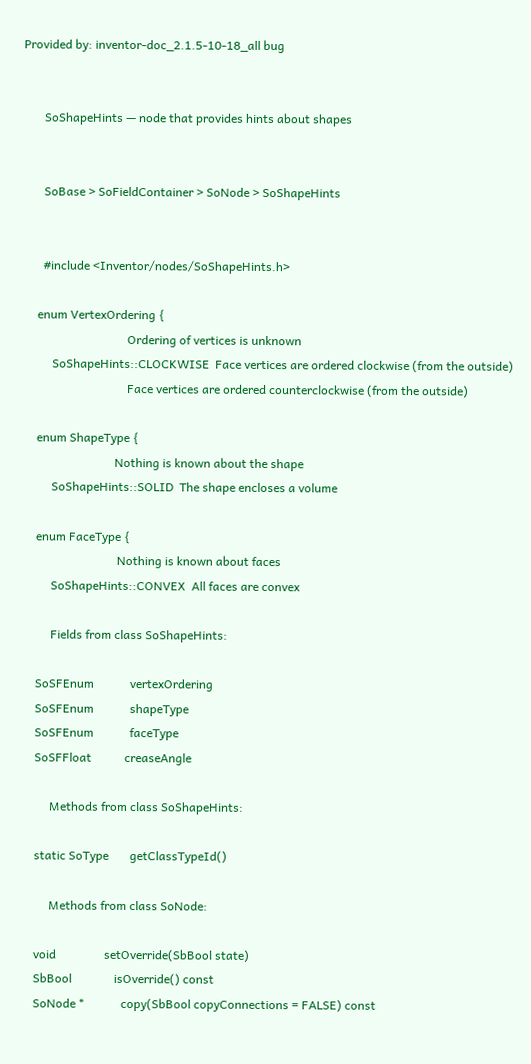Provided by: inventor-doc_2.1.5-10-18_all bug


       SoShapeHints — node that provides hints about shapes


       SoBase > SoFieldContainer > SoNode > SoShapeHints


       #include <Inventor/nodes/SoShapeHints.h>

     enum VertexOrdering {
                                   Ordering of vertices is unknown
          SoShapeHints::CLOCKWISE  Face vertices are ordered clockwise (from the outside)
                                   Face vertices are ordered counterclockwise (from the outside)

     enum ShapeType {
                               Nothing is known about the shape
          SoShapeHints::SOLID  The shape encloses a volume

     enum FaceType {
                                Nothing is known about faces
          SoShapeHints::CONVEX  All faces are convex

          Fields from class SoShapeHints:

     SoSFEnum            vertexOrdering
     SoSFEnum            shapeType
     SoSFEnum            faceType
     SoSFFloat           creaseAngle

          Methods from class SoShapeHints:

     static SoType       getClassTypeId()

          Methods from class SoNode:

     void                setOverride(SbBool state)
     SbBool              isOverride() const
     SoNode *            copy(SbBool copyConnections = FALSE) const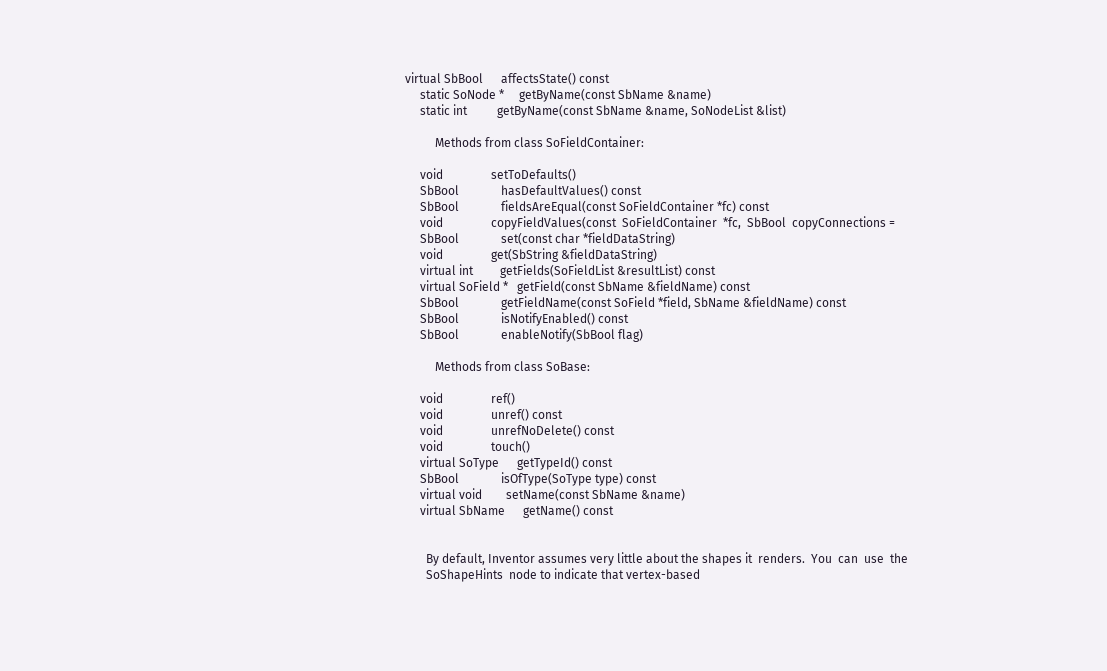virtual SbBool      affectsState() const
     static SoNode *     getByName(const SbName &name)
     static int          getByName(const SbName &name, SoNodeList &list)

          Methods from class SoFieldContainer:

     void                setToDefaults()
     SbBool              hasDefaultValues() const
     SbBool              fieldsAreEqual(const SoFieldContainer *fc) const
     void                copyFieldValues(const  SoFieldContainer  *fc,  SbBool  copyConnections =
     SbBool              set(const char *fieldDataString)
     void                get(SbString &fieldDataString)
     virtual int         getFields(SoFieldList &resultList) const
     virtual SoField *   getField(const SbName &fieldName) const
     SbBool              getFieldName(const SoField *field, SbName &fieldName) const
     SbBool              isNotifyEnabled() const
     SbBool              enableNotify(SbBool flag)

          Methods from class SoBase:

     void                ref()
     void                unref() const
     void                unrefNoDelete() const
     void                touch()
     virtual SoType      getTypeId() const
     SbBool              isOfType(SoType type) const
     virtual void        setName(const SbName &name)
     virtual SbName      getName() const


       By default, Inventor assumes very little about the shapes it  renders.  You  can  use  the
       SoShapeHints  node to indicate that vertex-based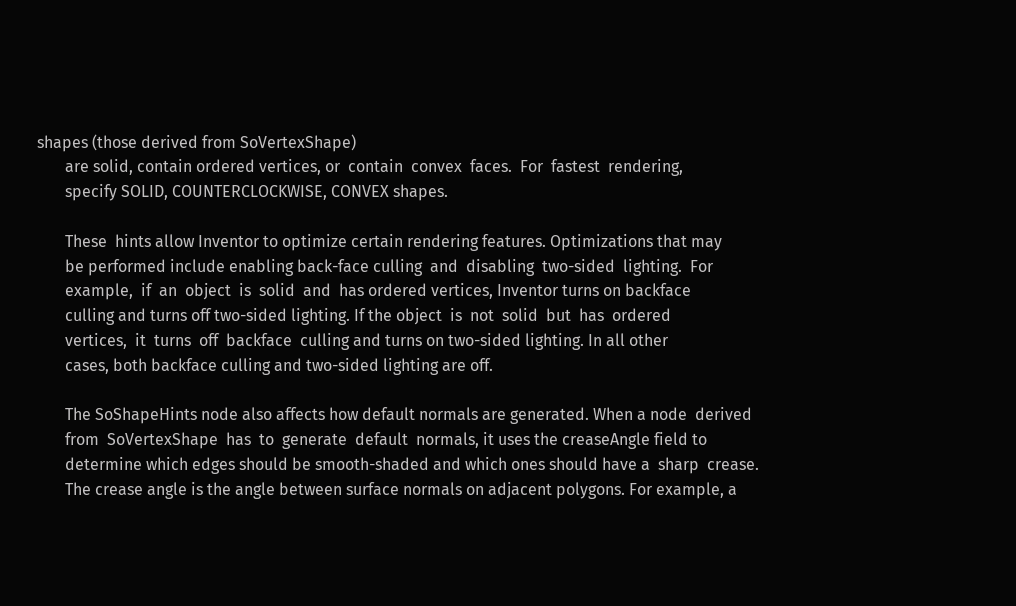shapes (those derived from SoVertexShape)
       are solid, contain ordered vertices, or  contain  convex  faces.  For  fastest  rendering,
       specify SOLID, COUNTERCLOCKWISE, CONVEX shapes.

       These  hints allow Inventor to optimize certain rendering features. Optimizations that may
       be performed include enabling back-face culling  and  disabling  two-sided  lighting.  For
       example,  if  an  object  is  solid  and  has ordered vertices, Inventor turns on backface
       culling and turns off two-sided lighting. If the object  is  not  solid  but  has  ordered
       vertices,  it  turns  off  backface  culling and turns on two-sided lighting. In all other
       cases, both backface culling and two-sided lighting are off.

       The SoShapeHints node also affects how default normals are generated. When a node  derived
       from  SoVertexShape  has  to  generate  default  normals, it uses the creaseAngle field to
       determine which edges should be smooth-shaded and which ones should have a  sharp  crease.
       The crease angle is the angle between surface normals on adjacent polygons. For example, a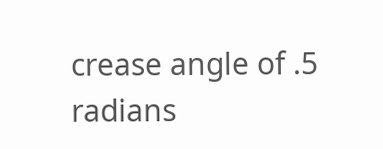crease angle of .5 radians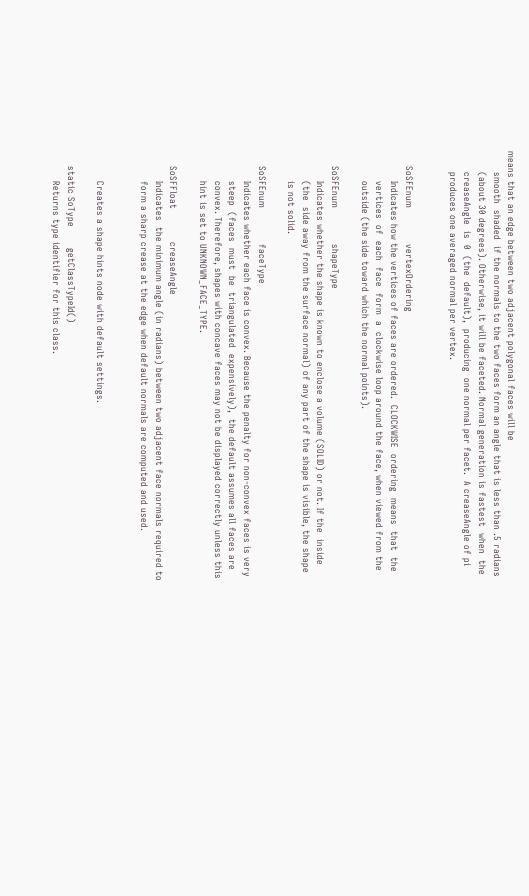means that an edge between two adjacent polygonal faces will be
       smooth  shaded  if the normals to the two faces form an angle that is less than .5 radians
       (about 30 degrees). Otherwise, it will be faceted. Normal generation is fastest  when  the
       creaseAngle  is  0  (the  default),  producing  one normal per facet.  A creaseAngle of pi
       produces one averaged normal per vertex.


     SoSFEnum            vertexOrdering
          Indicates how the vertices of faces are ordered.  CLOCKWISE  ordering  means  that  the
          vertices  of  each  face  form  a  clockwise loop around the face, when viewed from the
          outside (the side toward which the normal points).

     SoSFEnum            shapeType
          Indicates whether the shape is known to enclose a volume (SOLID) or not. If the  inside
          (the  side away from the surface normal) of any part of the shape is visible, the shape
          is not solid.

     SoSFEnum            faceType
          Indicates whether each face is convex. Because the penalty for non-convex faces is very
          steep  (faces  must  be  triangulated  expensively),  the default assumes all faces are
          convex. Therefore, shapes with concave faces may not be displayed correctly unless this
          hint is set to UNKNOWN_FACE_TYPE.

     SoSFFloat           creaseAngle
          Indicates  the minimum angle (in radians) between two adjacent face normals required to
          form a sharp crease at the edge when default normals are computed and used.


          Creates a shape hints node with default settings.

     static SoType       getClassTypeId()
          Returns type identifier for this class.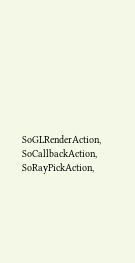SoGLRenderAction, SoCallbackAction, SoRayPickAction,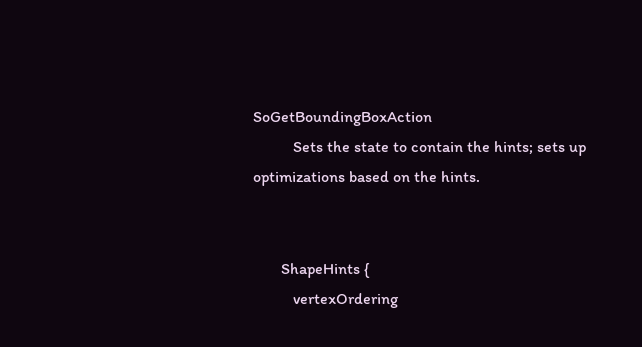SoGetBoundingBoxAction
          Sets the state to contain the hints; sets up optimizations based on the hints.


       ShapeHints {
          vertexOrdering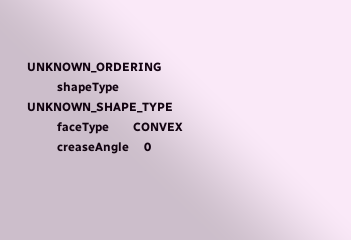UNKNOWN_ORDERING
          shapeType       UNKNOWN_SHAPE_TYPE
          faceType        CONVEX
          creaseAngle     0